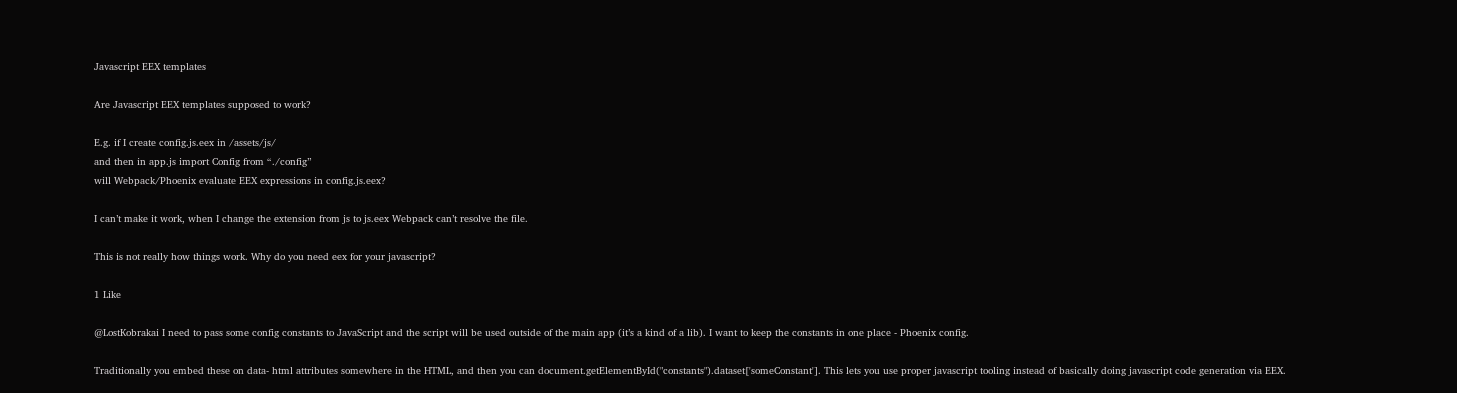Javascript EEX templates

Are Javascript EEX templates supposed to work?

E.g. if I create config.js.eex in /assets/js/
and then in app.js import Config from “./config”
will Webpack/Phoenix evaluate EEX expressions in config.js.eex?

I can’t make it work, when I change the extension from js to js.eex Webpack can’t resolve the file.

This is not really how things work. Why do you need eex for your javascript?

1 Like

@LostKobrakai I need to pass some config constants to JavaScript and the script will be used outside of the main app (it’s a kind of a lib). I want to keep the constants in one place - Phoenix config.

Traditionally you embed these on data- html attributes somewhere in the HTML, and then you can document.getElementById("constants").dataset['someConstant']. This lets you use proper javascript tooling instead of basically doing javascript code generation via EEX.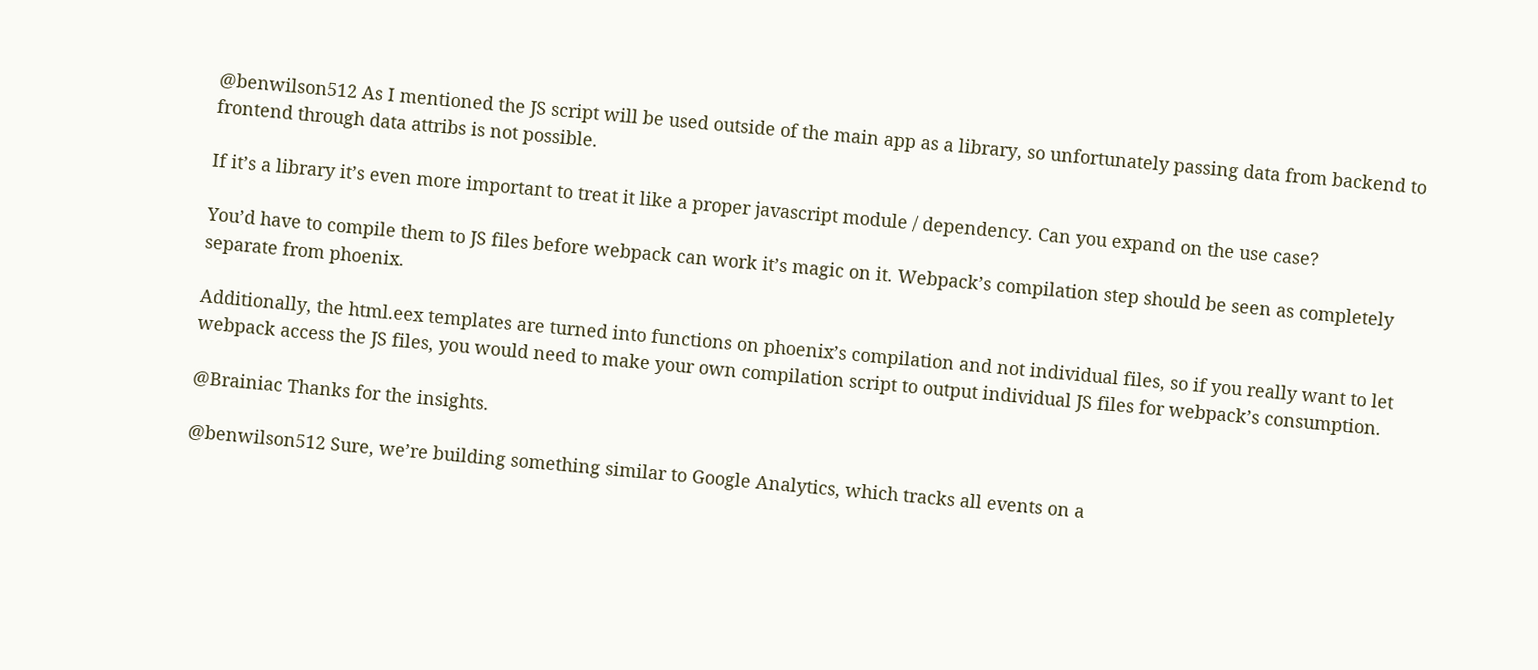@benwilson512 As I mentioned the JS script will be used outside of the main app as a library, so unfortunately passing data from backend to frontend through data attribs is not possible.

If it’s a library it’s even more important to treat it like a proper javascript module / dependency. Can you expand on the use case?

You’d have to compile them to JS files before webpack can work it’s magic on it. Webpack’s compilation step should be seen as completely separate from phoenix.

Additionally, the html.eex templates are turned into functions on phoenix’s compilation and not individual files, so if you really want to let webpack access the JS files, you would need to make your own compilation script to output individual JS files for webpack’s consumption.

@Brainiac Thanks for the insights.

@benwilson512 Sure, we’re building something similar to Google Analytics, which tracks all events on a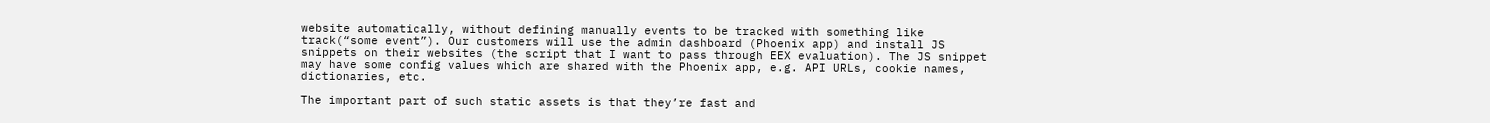website automatically, without defining manually events to be tracked with something like track(“some event”). Our customers will use the admin dashboard (Phoenix app) and install JS snippets on their websites (the script that I want to pass through EEX evaluation). The JS snippet may have some config values which are shared with the Phoenix app, e.g. API URLs, cookie names, dictionaries, etc.

The important part of such static assets is that they’re fast and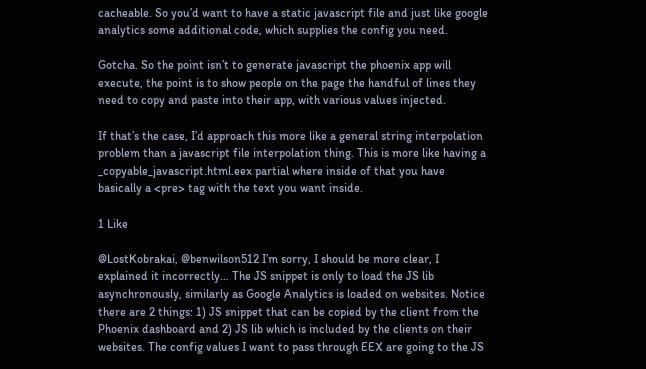cacheable. So you’d want to have a static javascript file and just like google analytics some additional code, which supplies the config you need.

Gotcha. So the point isn’t to generate javascript the phoenix app will execute, the point is to show people on the page the handful of lines they need to copy and paste into their app, with various values injected.

If that’s the case, I’d approach this more like a general string interpolation problem than a javascript file interpolation thing. This is more like having a _copyable_javascript.html.eex partial where inside of that you have basically a <pre> tag with the text you want inside.

1 Like

@LostKobrakai, @benwilson512 I’m sorry, I should be more clear, I explained it incorrectly… The JS snippet is only to load the JS lib asynchronously, similarly as Google Analytics is loaded on websites. Notice there are 2 things: 1) JS snippet that can be copied by the client from the Phoenix dashboard and 2) JS lib which is included by the clients on their websites. The config values I want to pass through EEX are going to the JS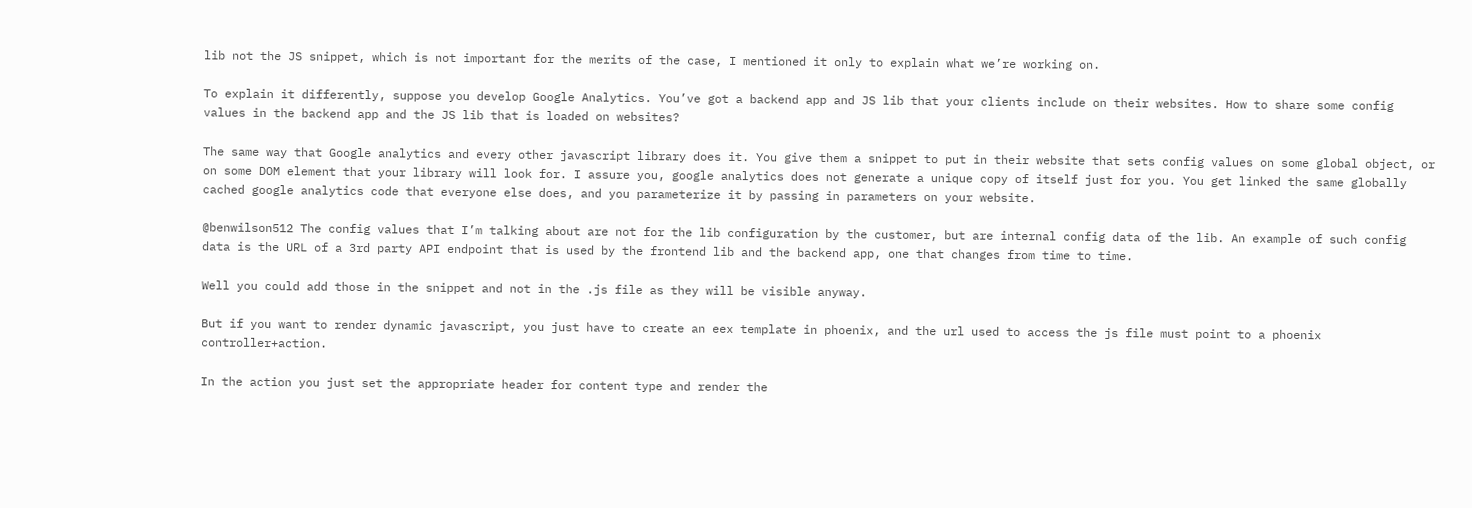lib not the JS snippet, which is not important for the merits of the case, I mentioned it only to explain what we’re working on.

To explain it differently, suppose you develop Google Analytics. You’ve got a backend app and JS lib that your clients include on their websites. How to share some config values in the backend app and the JS lib that is loaded on websites?

The same way that Google analytics and every other javascript library does it. You give them a snippet to put in their website that sets config values on some global object, or on some DOM element that your library will look for. I assure you, google analytics does not generate a unique copy of itself just for you. You get linked the same globally cached google analytics code that everyone else does, and you parameterize it by passing in parameters on your website.

@benwilson512 The config values that I’m talking about are not for the lib configuration by the customer, but are internal config data of the lib. An example of such config data is the URL of a 3rd party API endpoint that is used by the frontend lib and the backend app, one that changes from time to time.

Well you could add those in the snippet and not in the .js file as they will be visible anyway.

But if you want to render dynamic javascript, you just have to create an eex template in phoenix, and the url used to access the js file must point to a phoenix controller+action.

In the action you just set the appropriate header for content type and render the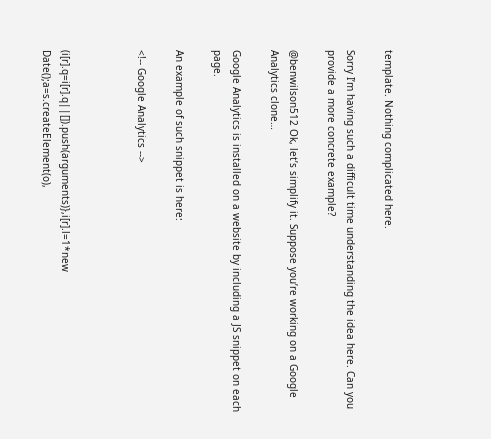template. Nothing complicated here.

Sorry I’m having such a difficult time understanding the idea here. Can you provide a more concrete example?

@benwilson512 Ok, let’s simplify it. Suppose you’re working on a Google Analytics clone…

Google Analytics is installed on a website by including a JS snippet on each page.

An example of such snippet is here:

<!-- Google Analytics -->



(i[r].q=i[r].q||[]).push(arguments)},i[r].l=1*new Date();a=s.createElement(o),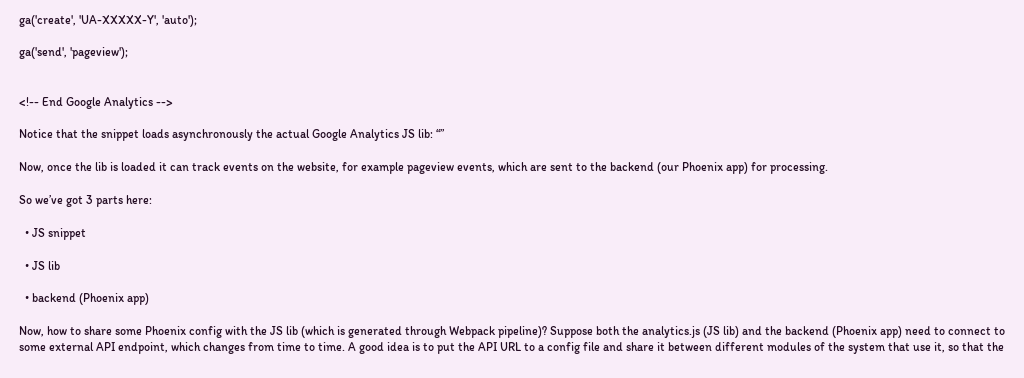ga('create', 'UA-XXXXX-Y', 'auto');

ga('send', 'pageview');


<!-- End Google Analytics -->

Notice that the snippet loads asynchronously the actual Google Analytics JS lib: “”

Now, once the lib is loaded it can track events on the website, for example pageview events, which are sent to the backend (our Phoenix app) for processing.

So we’ve got 3 parts here:

  • JS snippet

  • JS lib

  • backend (Phoenix app)

Now, how to share some Phoenix config with the JS lib (which is generated through Webpack pipeline)? Suppose both the analytics.js (JS lib) and the backend (Phoenix app) need to connect to some external API endpoint, which changes from time to time. A good idea is to put the API URL to a config file and share it between different modules of the system that use it, so that the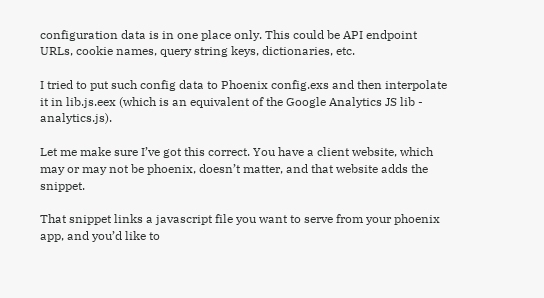configuration data is in one place only. This could be API endpoint URLs, cookie names, query string keys, dictionaries, etc.

I tried to put such config data to Phoenix config.exs and then interpolate it in lib.js.eex (which is an equivalent of the Google Analytics JS lib - analytics.js).

Let me make sure I’ve got this correct. You have a client website, which may or may not be phoenix, doesn’t matter, and that website adds the snippet.

That snippet links a javascript file you want to serve from your phoenix app, and you’d like to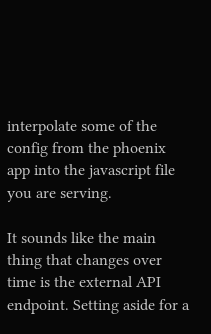interpolate some of the config from the phoenix app into the javascript file you are serving.

It sounds like the main thing that changes over time is the external API endpoint. Setting aside for a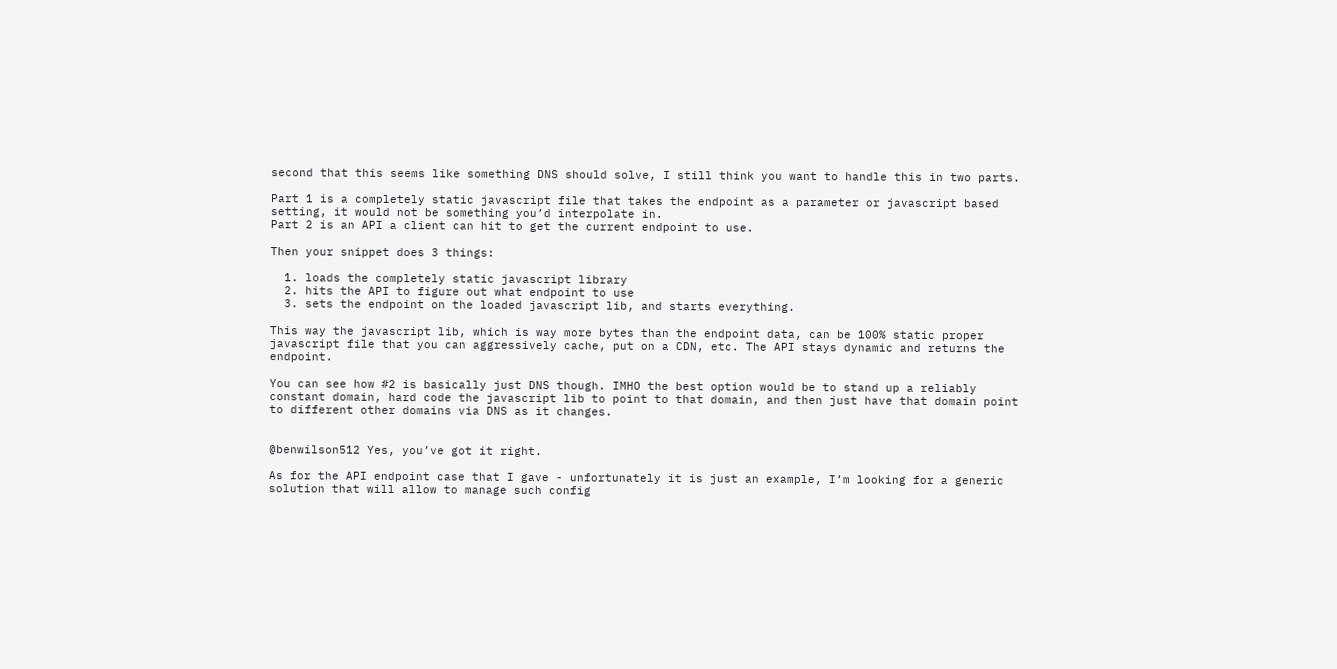second that this seems like something DNS should solve, I still think you want to handle this in two parts.

Part 1 is a completely static javascript file that takes the endpoint as a parameter or javascript based setting, it would not be something you’d interpolate in.
Part 2 is an API a client can hit to get the current endpoint to use.

Then your snippet does 3 things:

  1. loads the completely static javascript library
  2. hits the API to figure out what endpoint to use
  3. sets the endpoint on the loaded javascript lib, and starts everything.

This way the javascript lib, which is way more bytes than the endpoint data, can be 100% static proper javascript file that you can aggressively cache, put on a CDN, etc. The API stays dynamic and returns the endpoint.

You can see how #2 is basically just DNS though. IMHO the best option would be to stand up a reliably constant domain, hard code the javascript lib to point to that domain, and then just have that domain point to different other domains via DNS as it changes.


@benwilson512 Yes, you’ve got it right.

As for the API endpoint case that I gave - unfortunately it is just an example, I’m looking for a generic solution that will allow to manage such config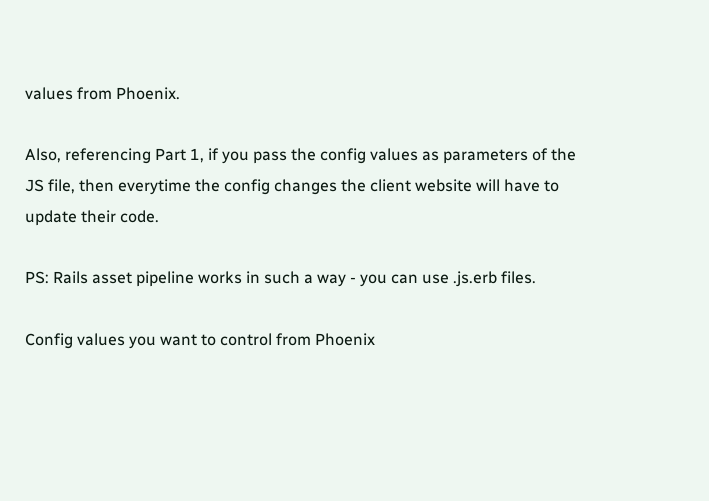values from Phoenix.

Also, referencing Part 1, if you pass the config values as parameters of the JS file, then everytime the config changes the client website will have to update their code.

PS: Rails asset pipeline works in such a way - you can use .js.erb files.

Config values you want to control from Phoenix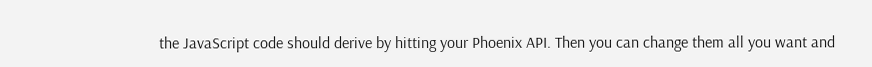the JavaScript code should derive by hitting your Phoenix API. Then you can change them all you want and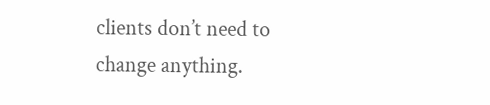clients don’t need to change anything.